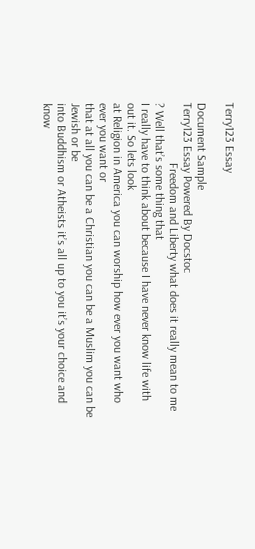Terry123 Essay

Document Sample
Terry123 Essay Powered By Docstoc
                    Freedom and Liberty what does it really mean to me ? Well that’s some thing that
I really have to think about because I have never know life with out it. So lets look
at Religion in America you can worship how ever you want who ever you want or
that at all you can be a Christian you can be a Muslim you can be Jewish or be
into Buddhism or Atheists it’s all up to you it’s your choice and know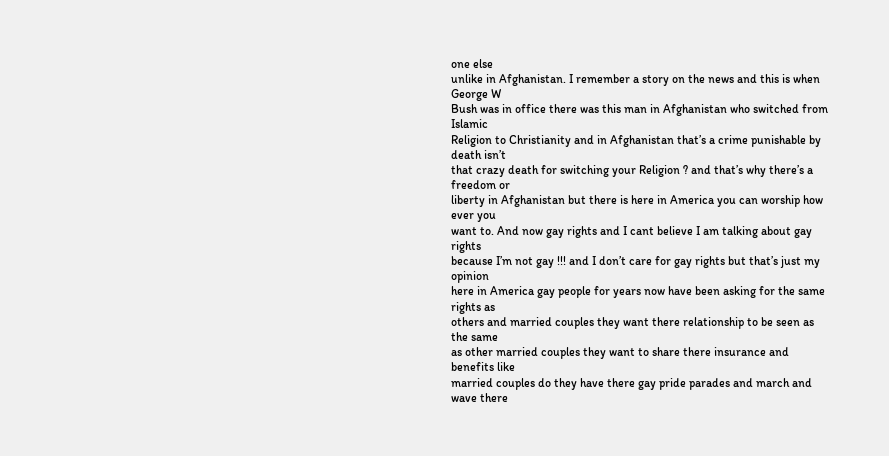one else
unlike in Afghanistan. I remember a story on the news and this is when George W
Bush was in office there was this man in Afghanistan who switched from Islamic
Religion to Christianity and in Afghanistan that’s a crime punishable by death isn’t
that crazy death for switching your Religion ? and that’s why there’s a freedom or
liberty in Afghanistan but there is here in America you can worship how ever you
want to. And now gay rights and I cant believe I am talking about gay rights
because I’m not gay !!! and I don’t care for gay rights but that’s just my opinion
here in America gay people for years now have been asking for the same rights as
others and married couples they want there relationship to be seen as the same
as other married couples they want to share there insurance and benefits like
married couples do they have there gay pride parades and march and wave there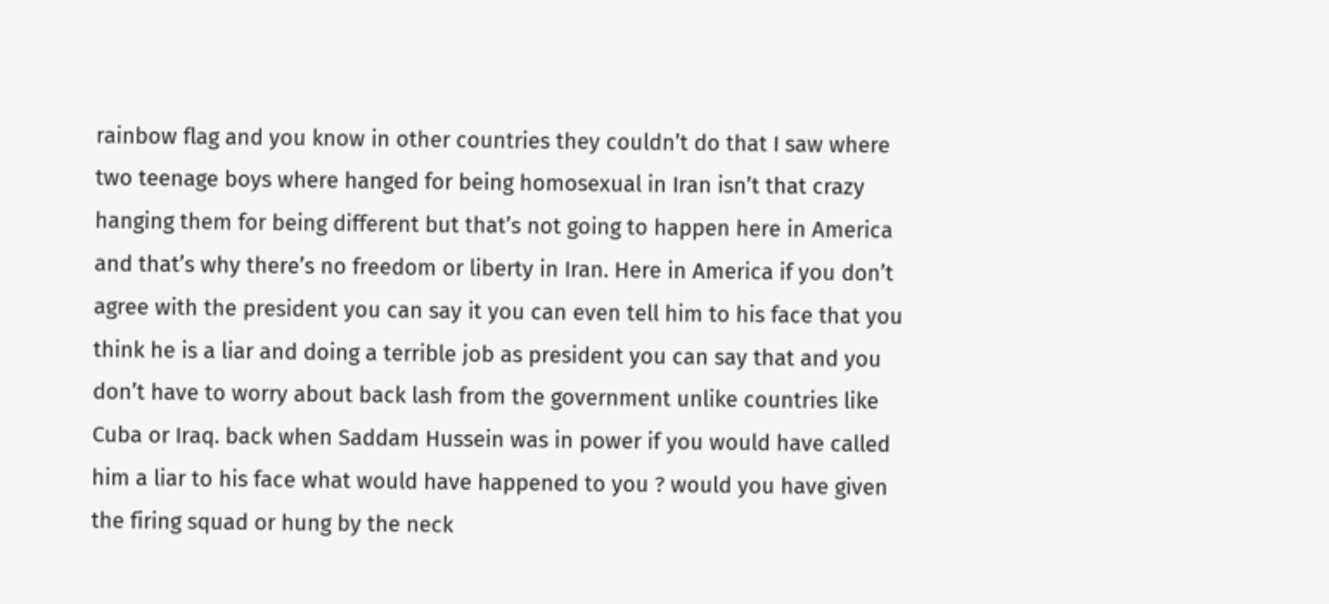rainbow flag and you know in other countries they couldn’t do that I saw where
two teenage boys where hanged for being homosexual in Iran isn’t that crazy
hanging them for being different but that’s not going to happen here in America
and that’s why there’s no freedom or liberty in Iran. Here in America if you don’t
agree with the president you can say it you can even tell him to his face that you
think he is a liar and doing a terrible job as president you can say that and you
don’t have to worry about back lash from the government unlike countries like
Cuba or Iraq. back when Saddam Hussein was in power if you would have called
him a liar to his face what would have happened to you ? would you have given
the firing squad or hung by the neck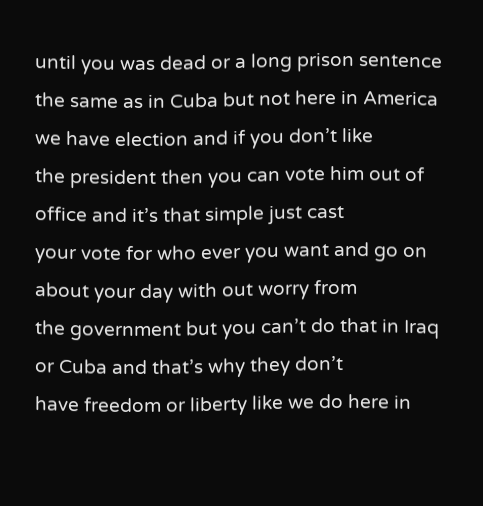until you was dead or a long prison sentence
the same as in Cuba but not here in America we have election and if you don’t like
the president then you can vote him out of office and it’s that simple just cast
your vote for who ever you want and go on about your day with out worry from
the government but you can’t do that in Iraq or Cuba and that’s why they don’t
have freedom or liberty like we do here in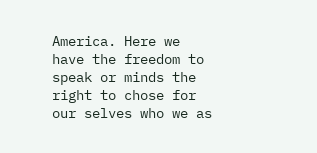America. Here we have the freedom to
speak or minds the right to chose for our selves who we as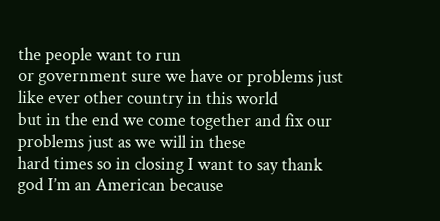the people want to run
or government sure we have or problems just like ever other country in this world
but in the end we come together and fix our problems just as we will in these
hard times so in closing I want to say thank god I’m an American because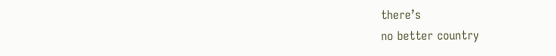there’s
no better country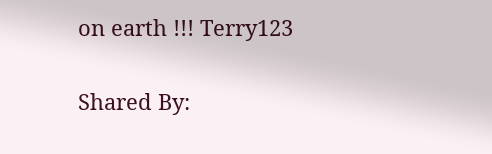on earth !!! Terry123

Shared By: